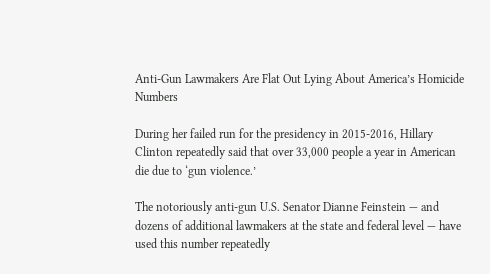Anti-Gun Lawmakers Are Flat Out Lying About America’s Homicide Numbers

During her failed run for the presidency in 2015-2016, Hillary Clinton repeatedly said that over 33,000 people a year in American die due to ‘gun violence.’

The notoriously anti-gun U.S. Senator Dianne Feinstein — and dozens of additional lawmakers at the state and federal level — have used this number repeatedly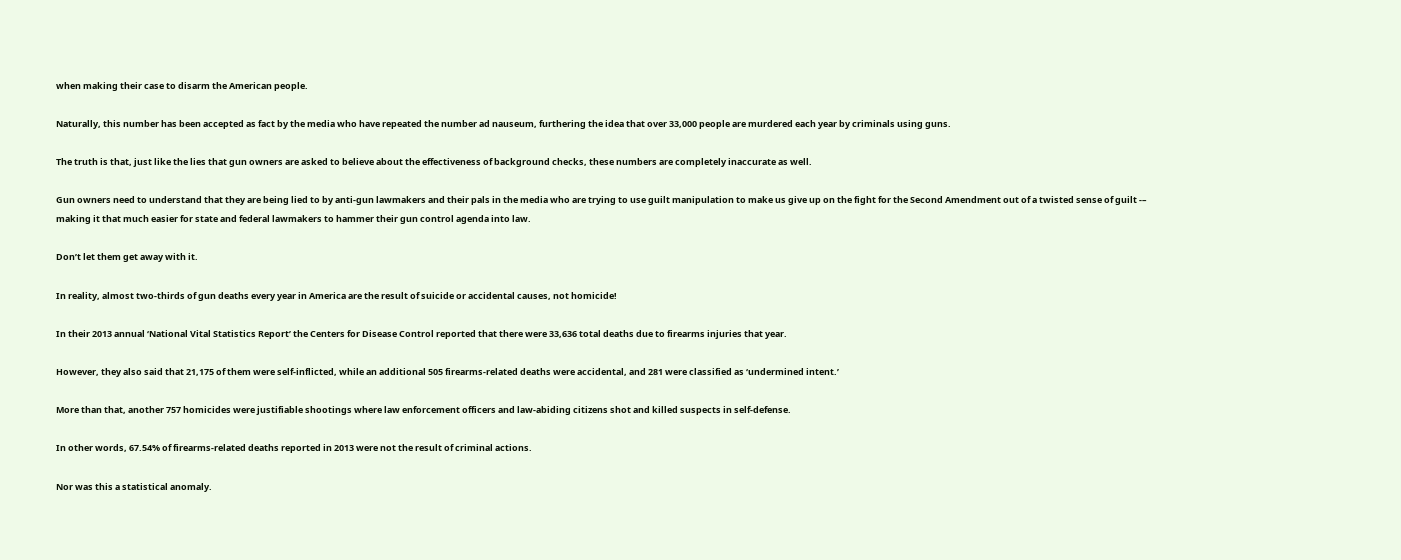when making their case to disarm the American people.

Naturally, this number has been accepted as fact by the media who have repeated the number ad nauseum, furthering the idea that over 33,000 people are murdered each year by criminals using guns.

The truth is that, just like the lies that gun owners are asked to believe about the effectiveness of background checks, these numbers are completely inaccurate as well.

Gun owners need to understand that they are being lied to by anti-gun lawmakers and their pals in the media who are trying to use guilt manipulation to make us give up on the fight for the Second Amendment out of a twisted sense of guilt -– making it that much easier for state and federal lawmakers to hammer their gun control agenda into law.

Don’t let them get away with it.

In reality, almost two-thirds of gun deaths every year in America are the result of suicide or accidental causes, not homicide!

In their 2013 annual ‘National Vital Statistics Report’ the Centers for Disease Control reported that there were 33,636 total deaths due to firearms injuries that year.

However, they also said that 21,175 of them were self-inflicted, while an additional 505 firearms-related deaths were accidental, and 281 were classified as ‘undermined intent.’

More than that, another 757 homicides were justifiable shootings where law enforcement officers and law-abiding citizens shot and killed suspects in self-defense.

In other words, 67.54% of firearms-related deaths reported in 2013 were not the result of criminal actions.

Nor was this a statistical anomaly.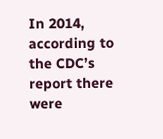In 2014, according to the CDC’s report there were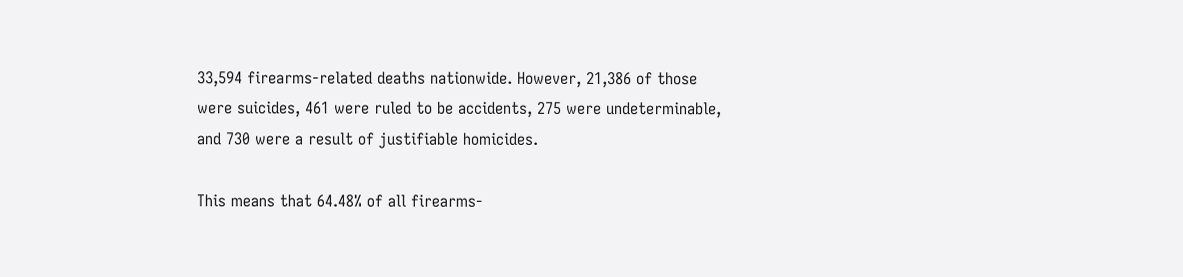33,594 firearms-related deaths nationwide. However, 21,386 of those were suicides, 461 were ruled to be accidents, 275 were undeterminable, and 730 were a result of justifiable homicides.

This means that 64.48% of all firearms-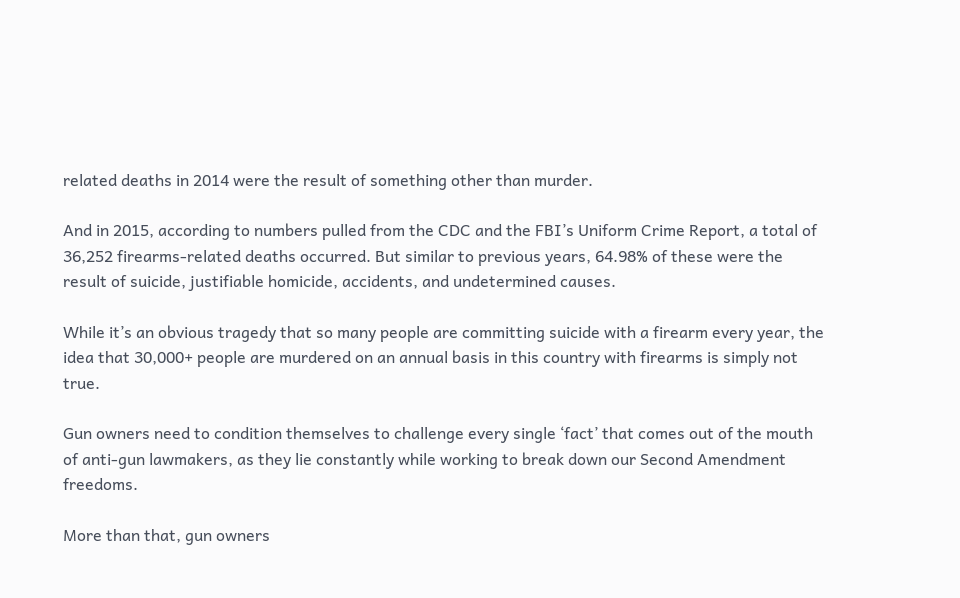related deaths in 2014 were the result of something other than murder.

And in 2015, according to numbers pulled from the CDC and the FBI’s Uniform Crime Report, a total of 36,252 firearms-related deaths occurred. But similar to previous years, 64.98% of these were the result of suicide, justifiable homicide, accidents, and undetermined causes.

While it’s an obvious tragedy that so many people are committing suicide with a firearm every year, the idea that 30,000+ people are murdered on an annual basis in this country with firearms is simply not true.

Gun owners need to condition themselves to challenge every single ‘fact’ that comes out of the mouth of anti-gun lawmakers, as they lie constantly while working to break down our Second Amendment freedoms.

More than that, gun owners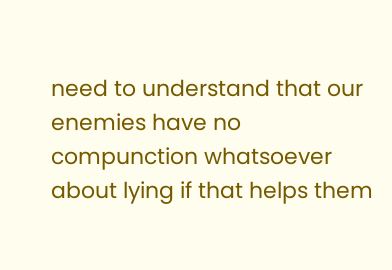need to understand that our enemies have no compunction whatsoever about lying if that helps them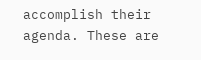accomplish their agenda. These are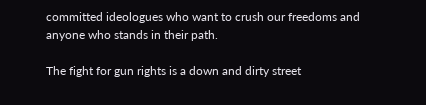committed ideologues who want to crush our freedoms and anyone who stands in their path.

The fight for gun rights is a down and dirty street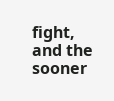fight, and the sooner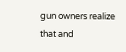gun owners realize that and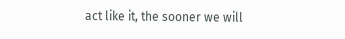act like it, the sooner we will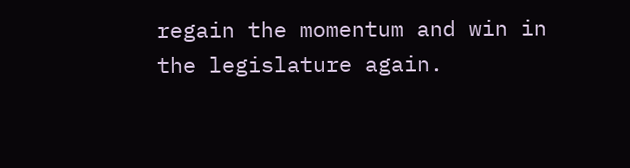regain the momentum and win in the legislature again.